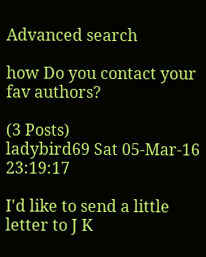Advanced search

how Do you contact your fav authors?

(3 Posts)
ladybird69 Sat 05-Mar-16 23:19:17

I'd like to send a little letter to J K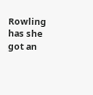Rowling has she got an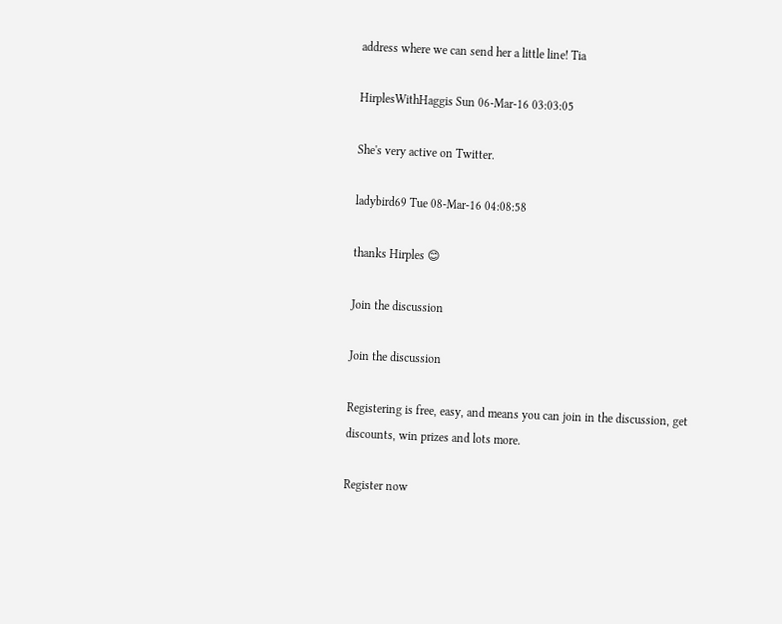address where we can send her a little line! Tia

HirplesWithHaggis Sun 06-Mar-16 03:03:05

She's very active on Twitter.

ladybird69 Tue 08-Mar-16 04:08:58

thanks Hirples 😊

Join the discussion

Join the discussion

Registering is free, easy, and means you can join in the discussion, get discounts, win prizes and lots more.

Register now